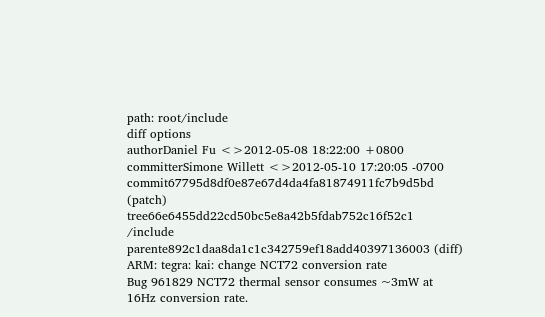path: root/include
diff options
authorDaniel Fu <>2012-05-08 18:22:00 +0800
committerSimone Willett <>2012-05-10 17:20:05 -0700
commit67795d8df0e87e67d4da4fa81874911fc7b9d5bd (patch)
tree66e6455dd22cd50bc5e8a42b5fdab752c16f52c1 /include
parente892c1daa8da1c1c342759ef18add40397136003 (diff)
ARM: tegra: kai: change NCT72 conversion rate
Bug 961829 NCT72 thermal sensor consumes ~3mW at 16Hz conversion rate.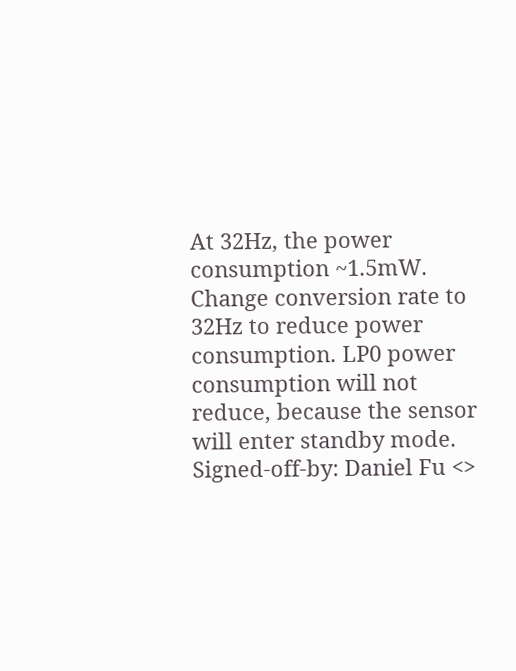At 32Hz, the power consumption ~1.5mW. Change conversion rate to 32Hz to reduce power consumption. LP0 power consumption will not reduce, because the sensor will enter standby mode. Signed-off-by: Daniel Fu <>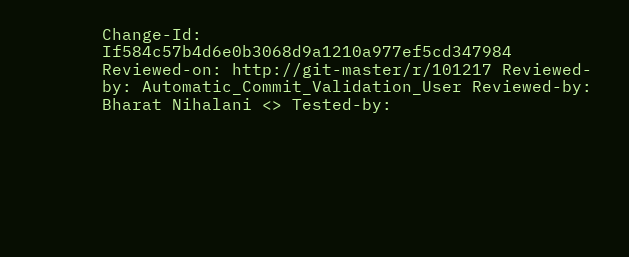Change-Id: If584c57b4d6e0b3068d9a1210a977ef5cd347984 Reviewed-on: http://git-master/r/101217 Reviewed-by: Automatic_Commit_Validation_User Reviewed-by: Bharat Nihalani <> Tested-by: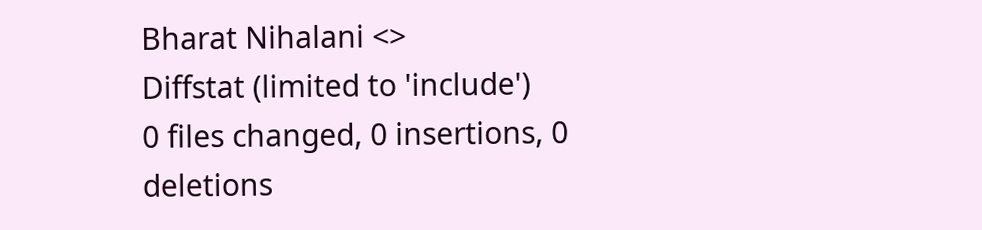Bharat Nihalani <>
Diffstat (limited to 'include')
0 files changed, 0 insertions, 0 deletions